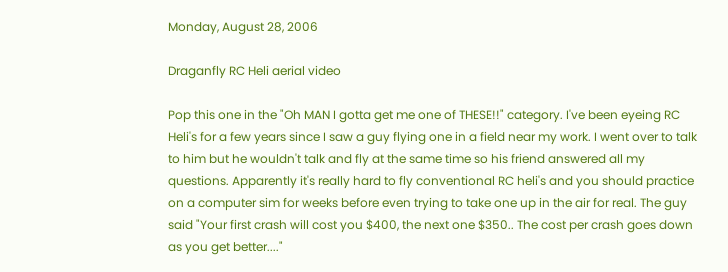Monday, August 28, 2006

Draganfly RC Heli aerial video

Pop this one in the "Oh MAN I gotta get me one of THESE!!" category. I've been eyeing RC Heli's for a few years since I saw a guy flying one in a field near my work. I went over to talk to him but he wouldn't talk and fly at the same time so his friend answered all my questions. Apparently it's really hard to fly conventional RC heli's and you should practice on a computer sim for weeks before even trying to take one up in the air for real. The guy said "Your first crash will cost you $400, the next one $350.. The cost per crash goes down as you get better...."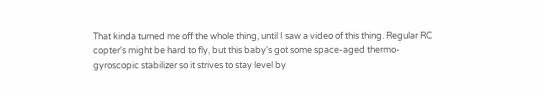That kinda turned me off the whole thing, until I saw a video of this thing. Regular RC copter's might be hard to fly, but this baby's got some space-aged thermo-gyroscopic stabilizer so it strives to stay level by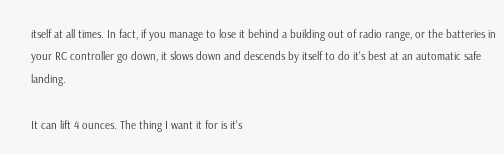itself at all times. In fact, if you manage to lose it behind a building out of radio range, or the batteries in your RC controller go down, it slows down and descends by itself to do it's best at an automatic safe landing.

It can lift 4 ounces. The thing I want it for is it's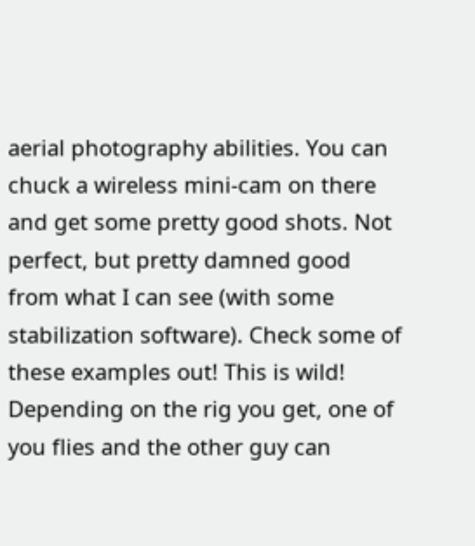aerial photography abilities. You can chuck a wireless mini-cam on there and get some pretty good shots. Not perfect, but pretty damned good from what I can see (with some stabilization software). Check some of these examples out! This is wild! Depending on the rig you get, one of you flies and the other guy can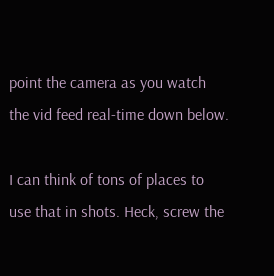point the camera as you watch the vid feed real-time down below.

I can think of tons of places to use that in shots. Heck, screw the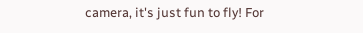camera, it's just fun to fly! For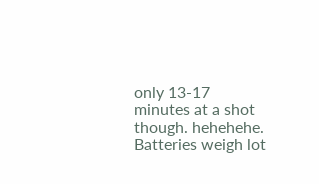only 13-17 minutes at a shot though. hehehehe. Batteries weigh lot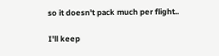so it doesn't pack much per flight..

I'll keep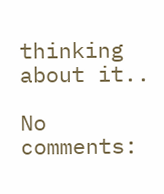thinking about it..

No comments: